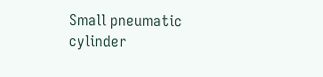Small pneumatic cylinder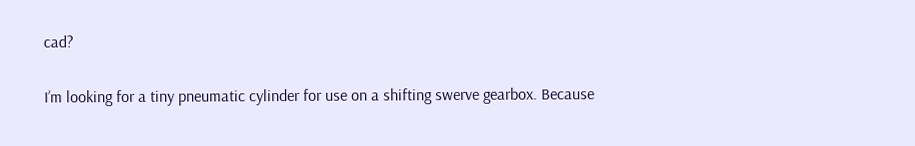cad?

I’m looking for a tiny pneumatic cylinder for use on a shifting swerve gearbox. Because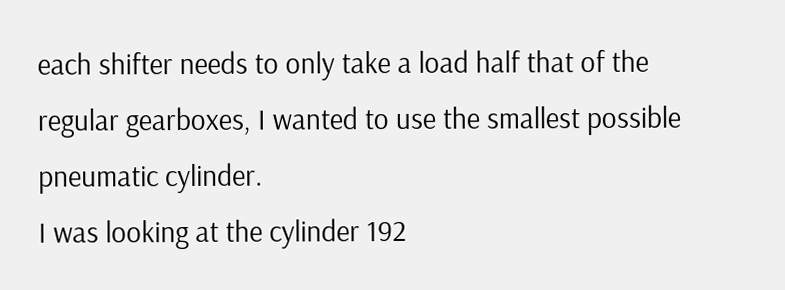each shifter needs to only take a load half that of the regular gearboxes, I wanted to use the smallest possible pneumatic cylinder.
I was looking at the cylinder 192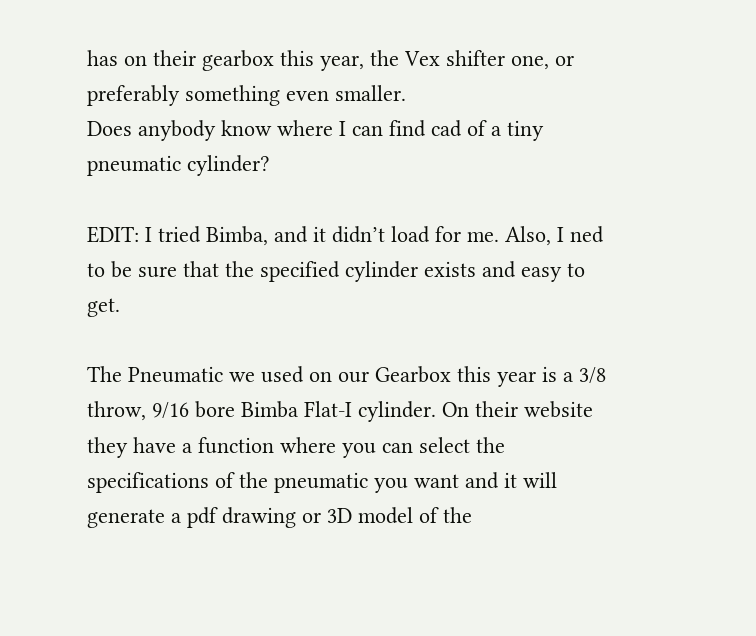has on their gearbox this year, the Vex shifter one, or preferably something even smaller.
Does anybody know where I can find cad of a tiny pneumatic cylinder?

EDIT: I tried Bimba, and it didn’t load for me. Also, I ned to be sure that the specified cylinder exists and easy to get.

The Pneumatic we used on our Gearbox this year is a 3/8 throw, 9/16 bore Bimba Flat-I cylinder. On their website they have a function where you can select the specifications of the pneumatic you want and it will generate a pdf drawing or 3D model of the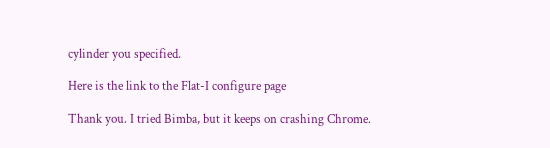cylinder you specified.

Here is the link to the Flat-I configure page

Thank you. I tried Bimba, but it keeps on crashing Chrome.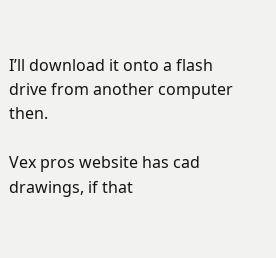I’ll download it onto a flash drive from another computer then.

Vex pros website has cad drawings, if that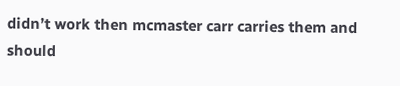didn’t work then mcmaster carr carries them and should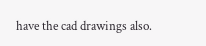have the cad drawings also.